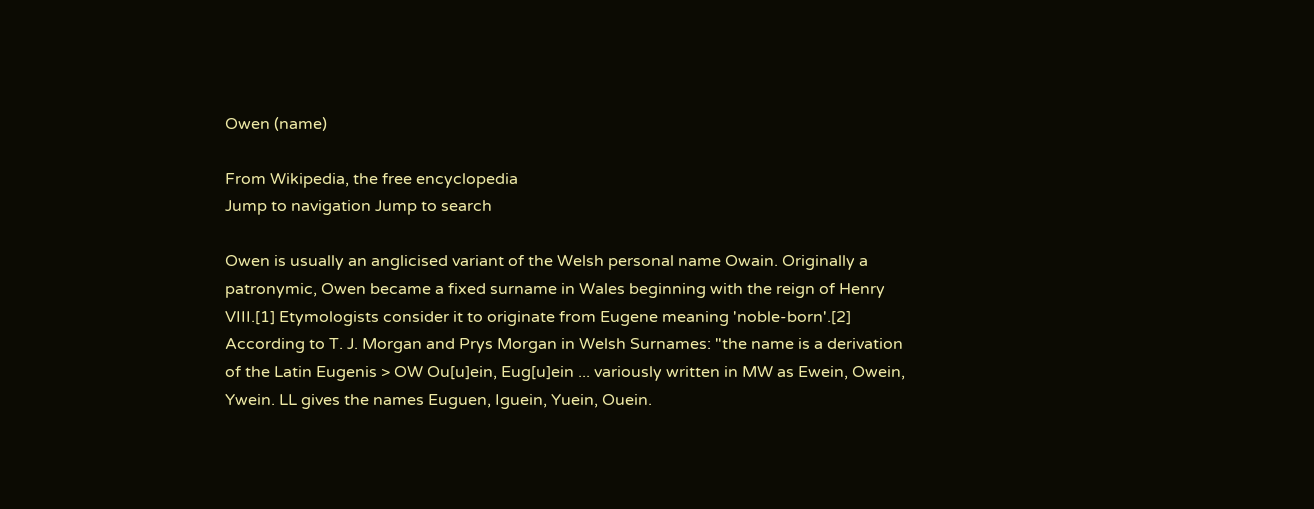Owen (name)

From Wikipedia, the free encyclopedia
Jump to navigation Jump to search

Owen is usually an anglicised variant of the Welsh personal name Owain. Originally a patronymic, Owen became a fixed surname in Wales beginning with the reign of Henry VIII.[1] Etymologists consider it to originate from Eugene meaning 'noble-born'.[2] According to T. J. Morgan and Prys Morgan in Welsh Surnames: "the name is a derivation of the Latin Eugenis > OW Ou[u]ein, Eug[u]ein ... variously written in MW as Ewein, Owein, Ywein. LL gives the names Euguen, Iguein, Yuein, Ouein.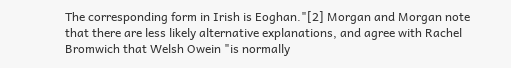The corresponding form in Irish is Eoghan."[2] Morgan and Morgan note that there are less likely alternative explanations, and agree with Rachel Bromwich that Welsh Owein "is normally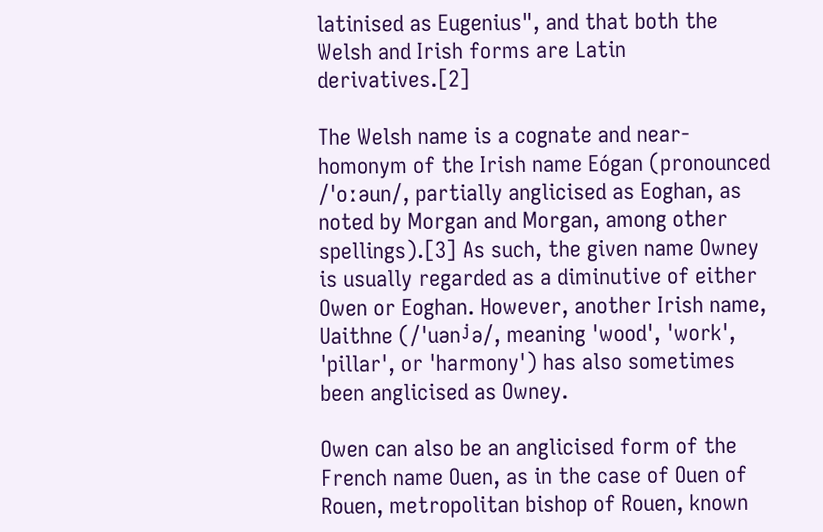latinised as Eugenius", and that both the Welsh and Irish forms are Latin derivatives.[2]

The Welsh name is a cognate and near-homonym of the Irish name Eógan (pronounced /'oːəun/, partially anglicised as Eoghan, as noted by Morgan and Morgan, among other spellings).[3] As such, the given name Owney is usually regarded as a diminutive of either Owen or Eoghan. However, another Irish name, Uaithne (/ˈuənʲə/, meaning 'wood', 'work', 'pillar', or 'harmony') has also sometimes been anglicised as Owney.

Owen can also be an anglicised form of the French name Ouen, as in the case of Ouen of Rouen, metropolitan bishop of Rouen, known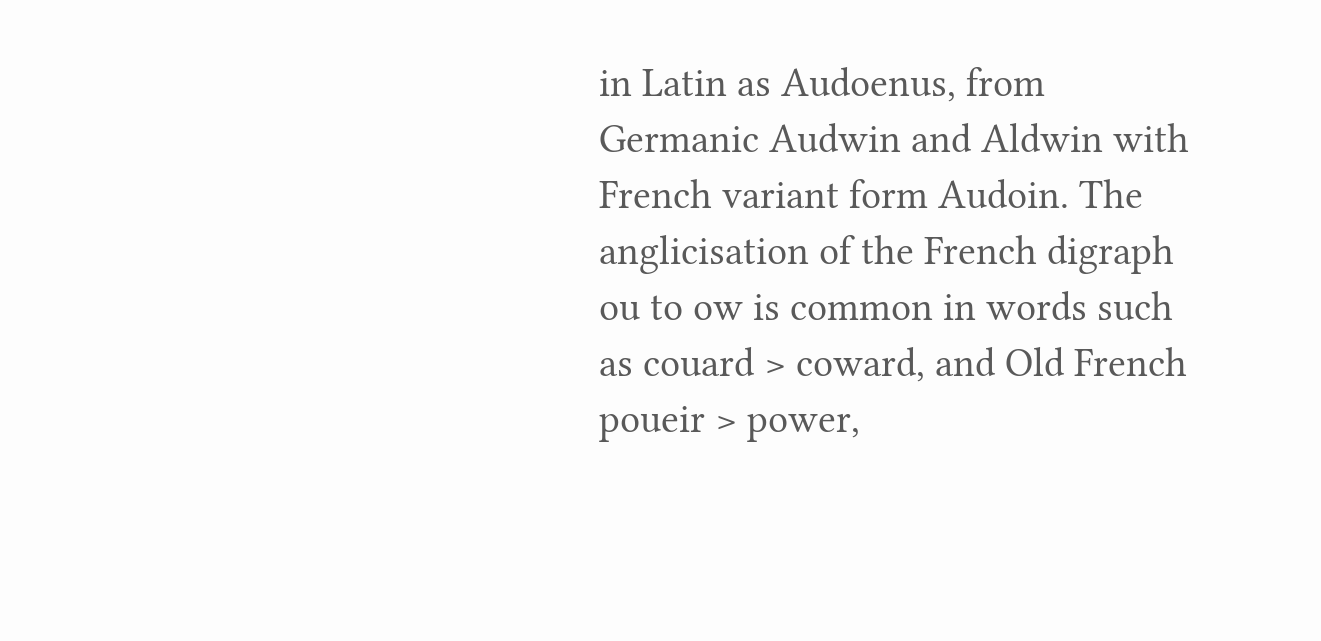in Latin as Audoenus, from Germanic Audwin and Aldwin with French variant form Audoin. The anglicisation of the French digraph ou to ow is common in words such as couard > coward, and Old French poueir > power,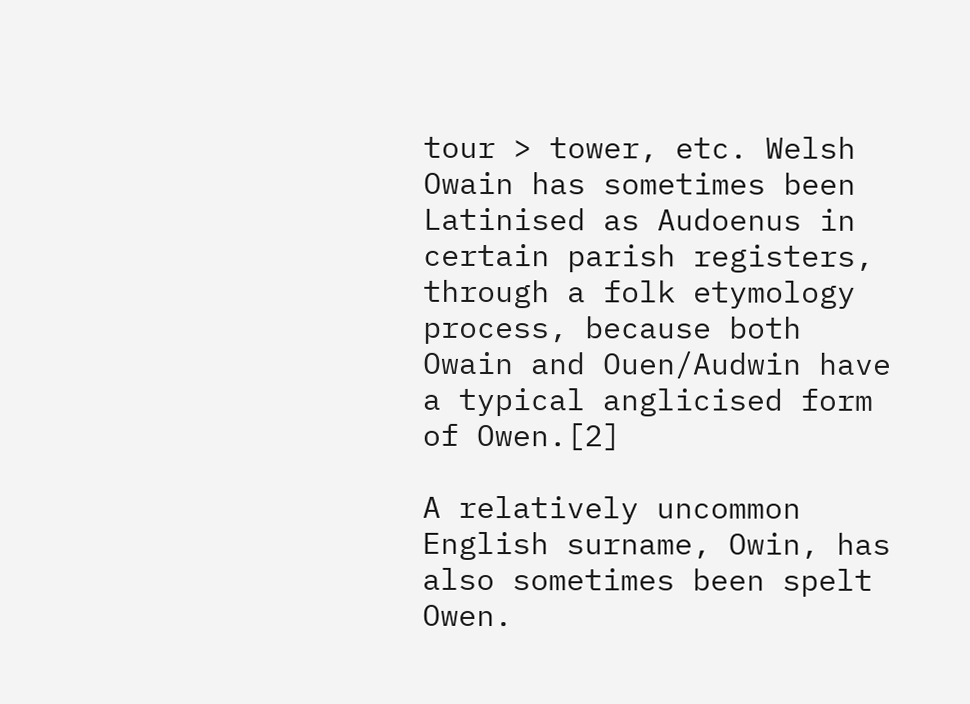tour > tower, etc. Welsh Owain has sometimes been Latinised as Audoenus in certain parish registers, through a folk etymology process, because both Owain and Ouen/Audwin have a typical anglicised form of Owen.[2]

A relatively uncommon English surname, Owin, has also sometimes been spelt Owen.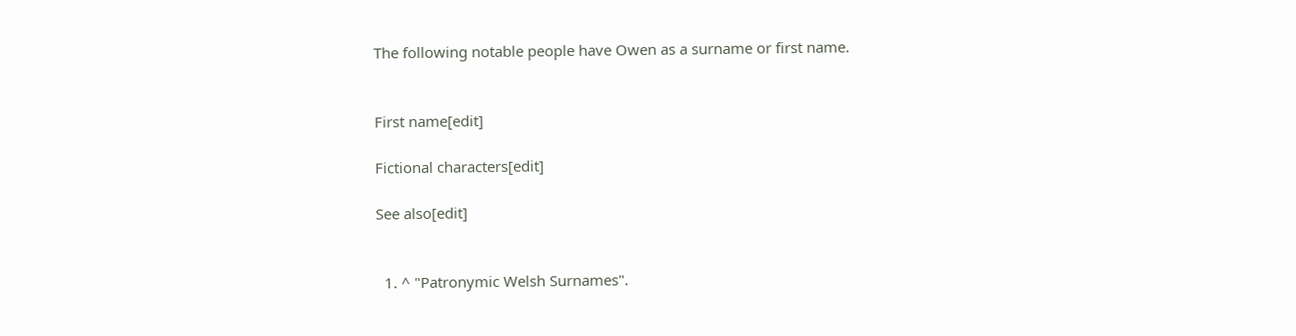The following notable people have Owen as a surname or first name.


First name[edit]

Fictional characters[edit]

See also[edit]


  1. ^ "Patronymic Welsh Surnames".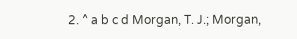2. ^ a b c d Morgan, T. J.; Morgan,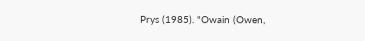Prys (1985). "Owain (Owen,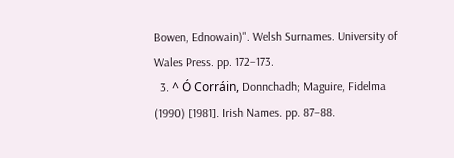Bowen, Ednowain)". Welsh Surnames. University of Wales Press. pp. 172–173.
  3. ^ Ó Corráin, Donnchadh; Maguire, Fidelma (1990) [1981]. Irish Names. pp. 87–88.